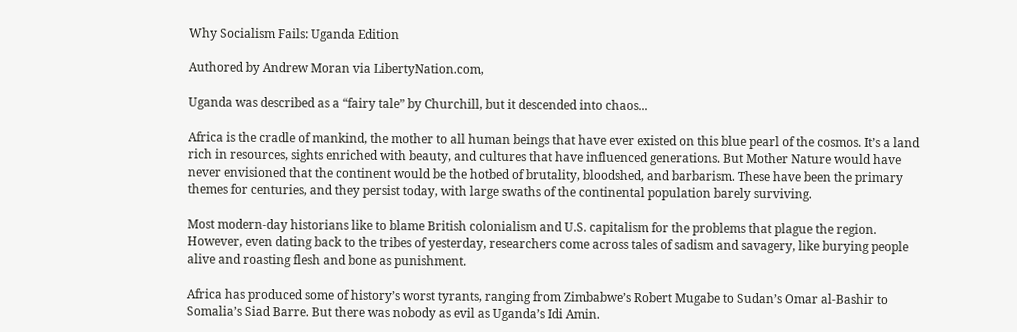Why Socialism Fails: Uganda Edition

Authored by Andrew Moran via LibertyNation.com,

Uganda was described as a “fairy tale” by Churchill, but it descended into chaos...

Africa is the cradle of mankind, the mother to all human beings that have ever existed on this blue pearl of the cosmos. It’s a land rich in resources, sights enriched with beauty, and cultures that have influenced generations. But Mother Nature would have never envisioned that the continent would be the hotbed of brutality, bloodshed, and barbarism. These have been the primary themes for centuries, and they persist today, with large swaths of the continental population barely surviving.

Most modern-day historians like to blame British colonialism and U.S. capitalism for the problems that plague the region. However, even dating back to the tribes of yesterday, researchers come across tales of sadism and savagery, like burying people alive and roasting flesh and bone as punishment.

Africa has produced some of history’s worst tyrants, ranging from Zimbabwe’s Robert Mugabe to Sudan’s Omar al-Bashir to Somalia’s Siad Barre. But there was nobody as evil as Uganda’s Idi Amin.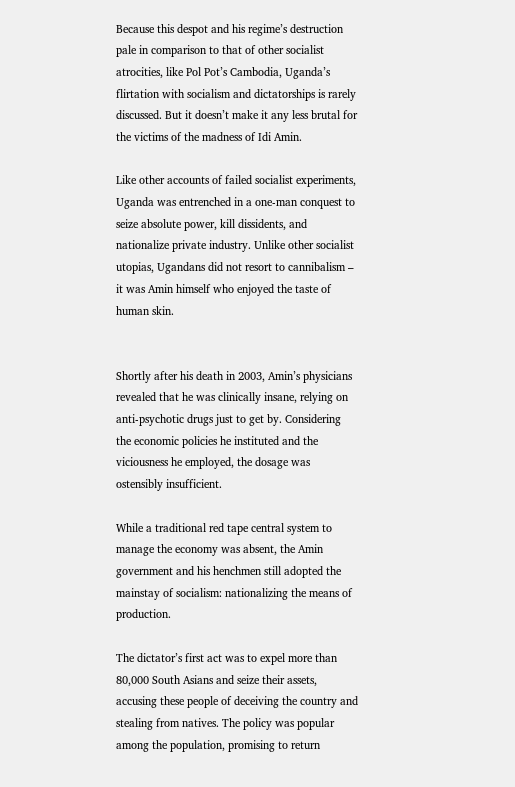Because this despot and his regime’s destruction pale in comparison to that of other socialist atrocities, like Pol Pot’s Cambodia, Uganda’s flirtation with socialism and dictatorships is rarely discussed. But it doesn’t make it any less brutal for the victims of the madness of Idi Amin.

Like other accounts of failed socialist experiments, Uganda was entrenched in a one-man conquest to seize absolute power, kill dissidents, and nationalize private industry. Unlike other socialist utopias, Ugandans did not resort to cannibalism – it was Amin himself who enjoyed the taste of human skin.


Shortly after his death in 2003, Amin’s physicians revealed that he was clinically insane, relying on anti-psychotic drugs just to get by. Considering the economic policies he instituted and the viciousness he employed, the dosage was ostensibly insufficient.

While a traditional red tape central system to manage the economy was absent, the Amin government and his henchmen still adopted the mainstay of socialism: nationalizing the means of production.

The dictator’s first act was to expel more than 80,000 South Asians and seize their assets, accusing these people of deceiving the country and stealing from natives. The policy was popular among the population, promising to return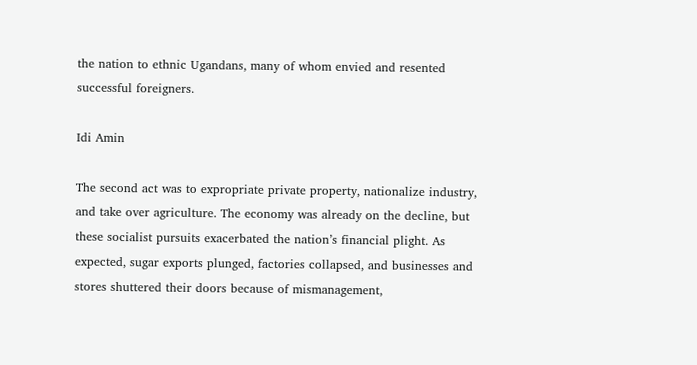the nation to ethnic Ugandans, many of whom envied and resented successful foreigners.

Idi Amin

The second act was to expropriate private property, nationalize industry, and take over agriculture. The economy was already on the decline, but these socialist pursuits exacerbated the nation’s financial plight. As expected, sugar exports plunged, factories collapsed, and businesses and stores shuttered their doors because of mismanagement,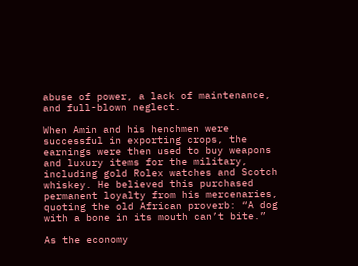abuse of power, a lack of maintenance, and full-blown neglect.

When Amin and his henchmen were successful in exporting crops, the earnings were then used to buy weapons and luxury items for the military, including gold Rolex watches and Scotch whiskey. He believed this purchased permanent loyalty from his mercenaries, quoting the old African proverb: “A dog with a bone in its mouth can’t bite.”

As the economy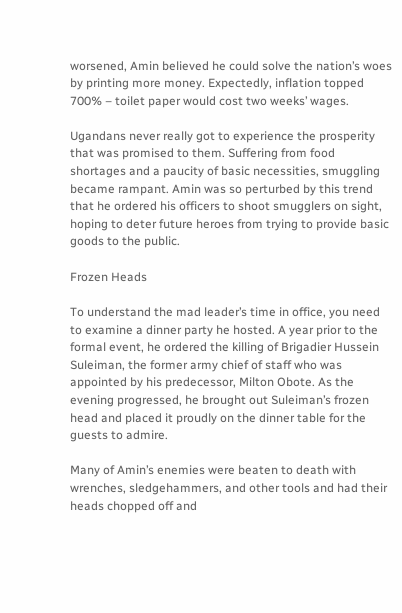worsened, Amin believed he could solve the nation’s woes by printing more money. Expectedly, inflation topped 700% – toilet paper would cost two weeks’ wages.

Ugandans never really got to experience the prosperity that was promised to them. Suffering from food shortages and a paucity of basic necessities, smuggling became rampant. Amin was so perturbed by this trend that he ordered his officers to shoot smugglers on sight, hoping to deter future heroes from trying to provide basic goods to the public.

Frozen Heads

To understand the mad leader’s time in office, you need to examine a dinner party he hosted. A year prior to the formal event, he ordered the killing of Brigadier Hussein Suleiman, the former army chief of staff who was appointed by his predecessor, Milton Obote. As the evening progressed, he brought out Suleiman’s frozen head and placed it proudly on the dinner table for the guests to admire.

Many of Amin’s enemies were beaten to death with wrenches, sledgehammers, and other tools and had their heads chopped off and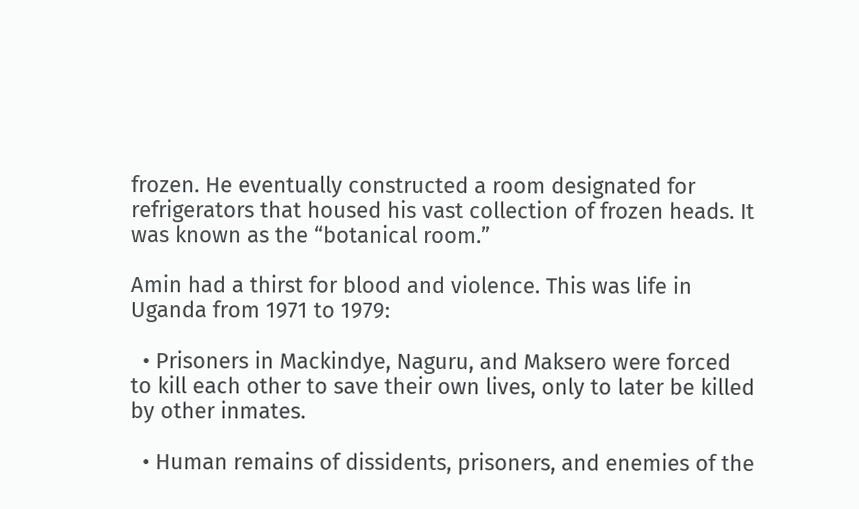frozen. He eventually constructed a room designated for refrigerators that housed his vast collection of frozen heads. It was known as the “botanical room.”

Amin had a thirst for blood and violence. This was life in Uganda from 1971 to 1979:

  • Prisoners in Mackindye, Naguru, and Maksero were forced to kill each other to save their own lives, only to later be killed by other inmates.

  • Human remains of dissidents, prisoners, and enemies of the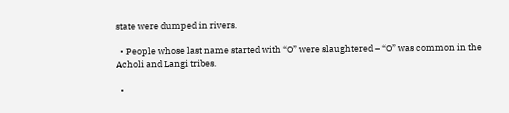state were dumped in rivers.

  • People whose last name started with “O” were slaughtered – “O” was common in the Acholi and Langi tribes.

  •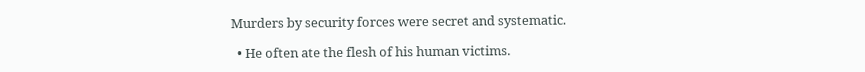Murders by security forces were secret and systematic.

  • He often ate the flesh of his human victims.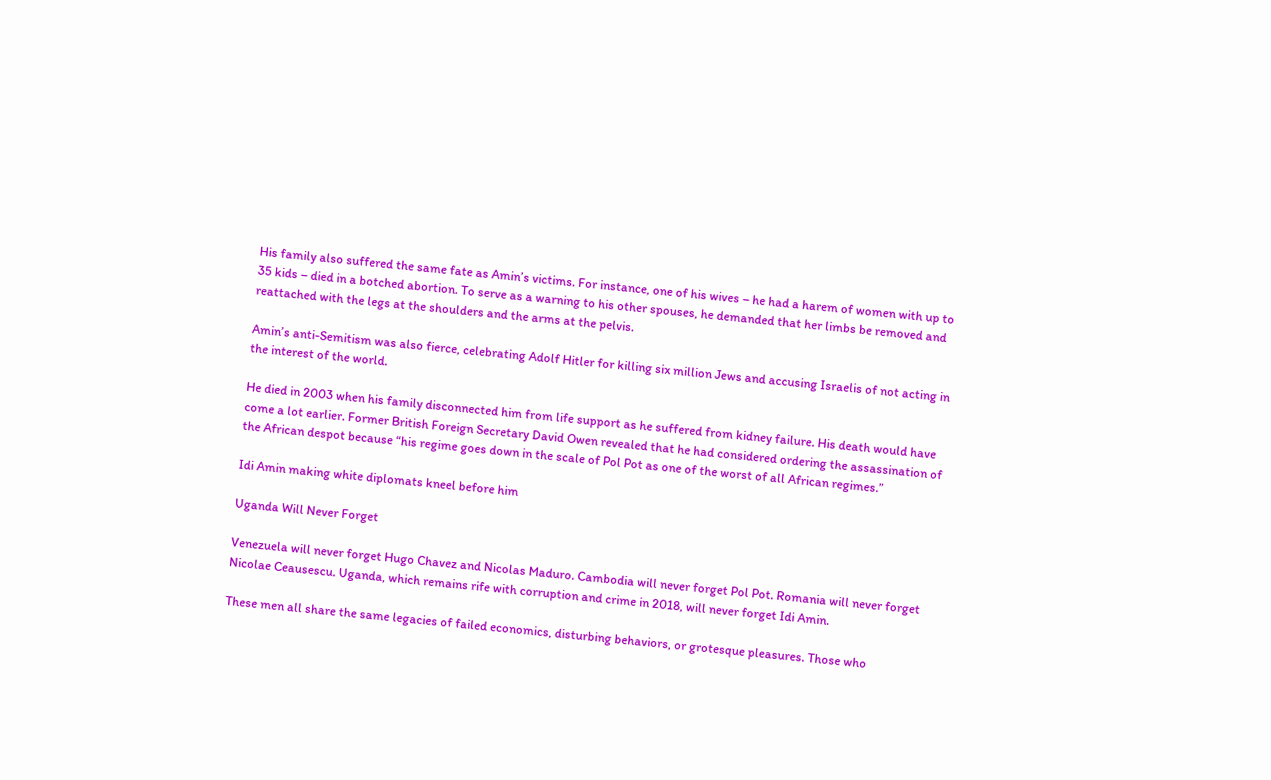His family also suffered the same fate as Amin’s victims. For instance, one of his wives – he had a harem of women with up to 35 kids – died in a botched abortion. To serve as a warning to his other spouses, he demanded that her limbs be removed and reattached with the legs at the shoulders and the arms at the pelvis.

Amin’s anti-Semitism was also fierce, celebrating Adolf Hitler for killing six million Jews and accusing Israelis of not acting in the interest of the world.

He died in 2003 when his family disconnected him from life support as he suffered from kidney failure. His death would have come a lot earlier. Former British Foreign Secretary David Owen revealed that he had considered ordering the assassination of the African despot because “his regime goes down in the scale of Pol Pot as one of the worst of all African regimes.”

Idi Amin making white diplomats kneel before him

Uganda Will Never Forget

Venezuela will never forget Hugo Chavez and Nicolas Maduro. Cambodia will never forget Pol Pot. Romania will never forget Nicolae Ceausescu. Uganda, which remains rife with corruption and crime in 2018, will never forget Idi Amin.

These men all share the same legacies of failed economics, disturbing behaviors, or grotesque pleasures. Those who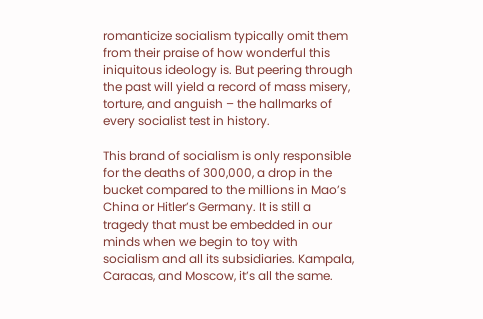romanticize socialism typically omit them from their praise of how wonderful this iniquitous ideology is. But peering through the past will yield a record of mass misery, torture, and anguish – the hallmarks of every socialist test in history.

This brand of socialism is only responsible for the deaths of 300,000, a drop in the bucket compared to the millions in Mao’s China or Hitler’s Germany. It is still a tragedy that must be embedded in our minds when we begin to toy with socialism and all its subsidiaries. Kampala, Caracas, and Moscow, it’s all the same.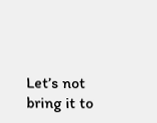Let’s not bring it to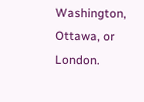Washington, Ottawa, or London.